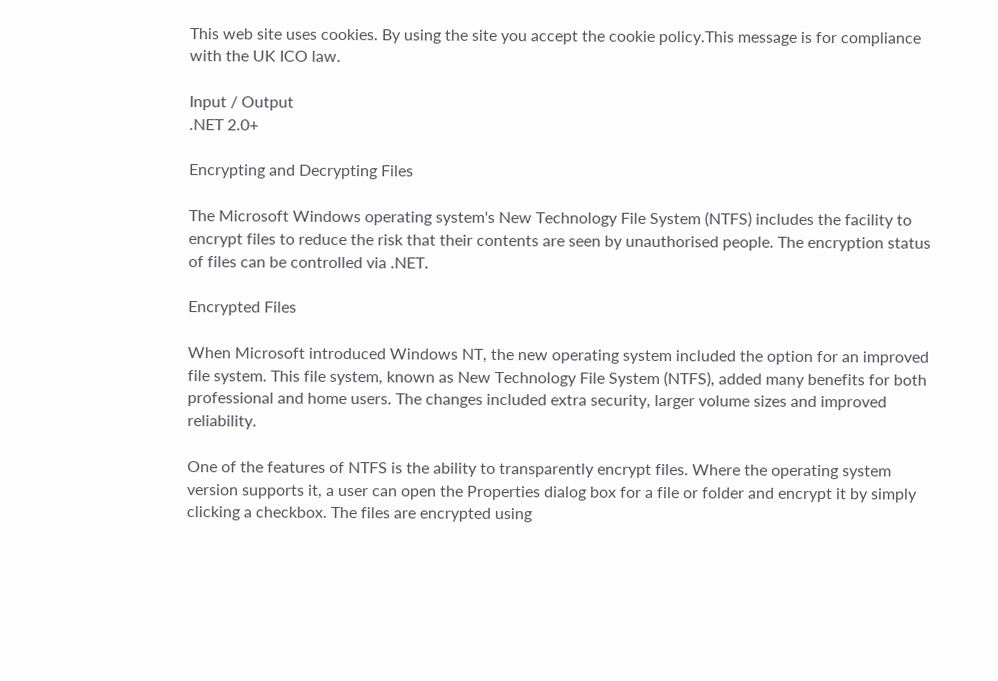This web site uses cookies. By using the site you accept the cookie policy.This message is for compliance with the UK ICO law.

Input / Output
.NET 2.0+

Encrypting and Decrypting Files

The Microsoft Windows operating system's New Technology File System (NTFS) includes the facility to encrypt files to reduce the risk that their contents are seen by unauthorised people. The encryption status of files can be controlled via .NET.

Encrypted Files

When Microsoft introduced Windows NT, the new operating system included the option for an improved file system. This file system, known as New Technology File System (NTFS), added many benefits for both professional and home users. The changes included extra security, larger volume sizes and improved reliability.

One of the features of NTFS is the ability to transparently encrypt files. Where the operating system version supports it, a user can open the Properties dialog box for a file or folder and encrypt it by simply clicking a checkbox. The files are encrypted using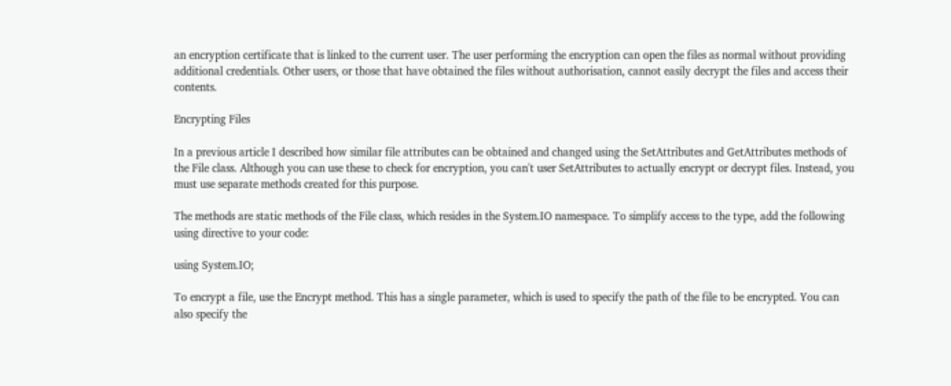an encryption certificate that is linked to the current user. The user performing the encryption can open the files as normal without providing additional credentials. Other users, or those that have obtained the files without authorisation, cannot easily decrypt the files and access their contents.

Encrypting Files

In a previous article I described how similar file attributes can be obtained and changed using the SetAttributes and GetAttributes methods of the File class. Although you can use these to check for encryption, you can't user SetAttributes to actually encrypt or decrypt files. Instead, you must use separate methods created for this purpose.

The methods are static methods of the File class, which resides in the System.IO namespace. To simplify access to the type, add the following using directive to your code:

using System.IO;

To encrypt a file, use the Encrypt method. This has a single parameter, which is used to specify the path of the file to be encrypted. You can also specify the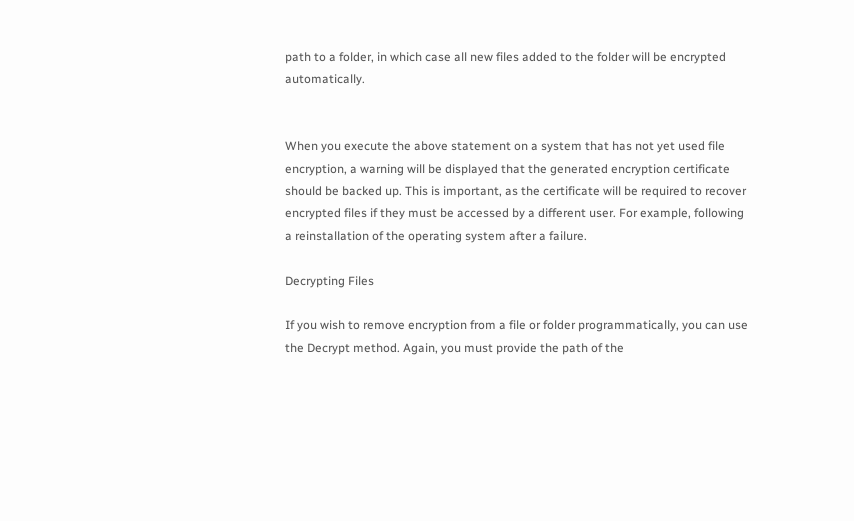path to a folder, in which case all new files added to the folder will be encrypted automatically.


When you execute the above statement on a system that has not yet used file encryption, a warning will be displayed that the generated encryption certificate should be backed up. This is important, as the certificate will be required to recover encrypted files if they must be accessed by a different user. For example, following a reinstallation of the operating system after a failure.

Decrypting Files

If you wish to remove encryption from a file or folder programmatically, you can use the Decrypt method. Again, you must provide the path of the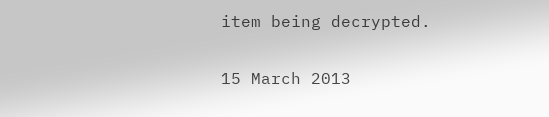item being decrypted.

15 March 2013